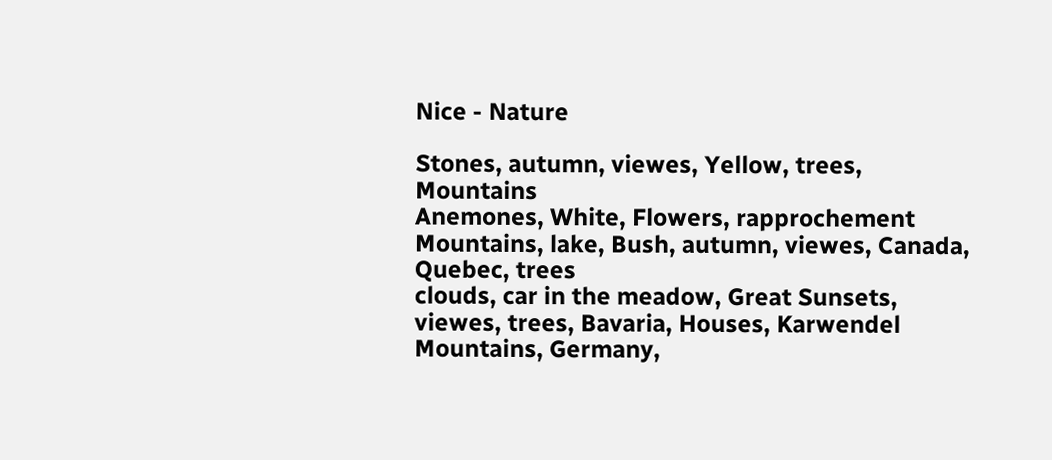Nice - Nature

Stones, autumn, viewes, Yellow, trees, Mountains
Anemones, White, Flowers, rapprochement
Mountains, lake, Bush, autumn, viewes, Canada, Quebec, trees
clouds, car in the meadow, Great Sunsets, viewes, trees, Bavaria, Houses, Karwendel Mountains, Germany,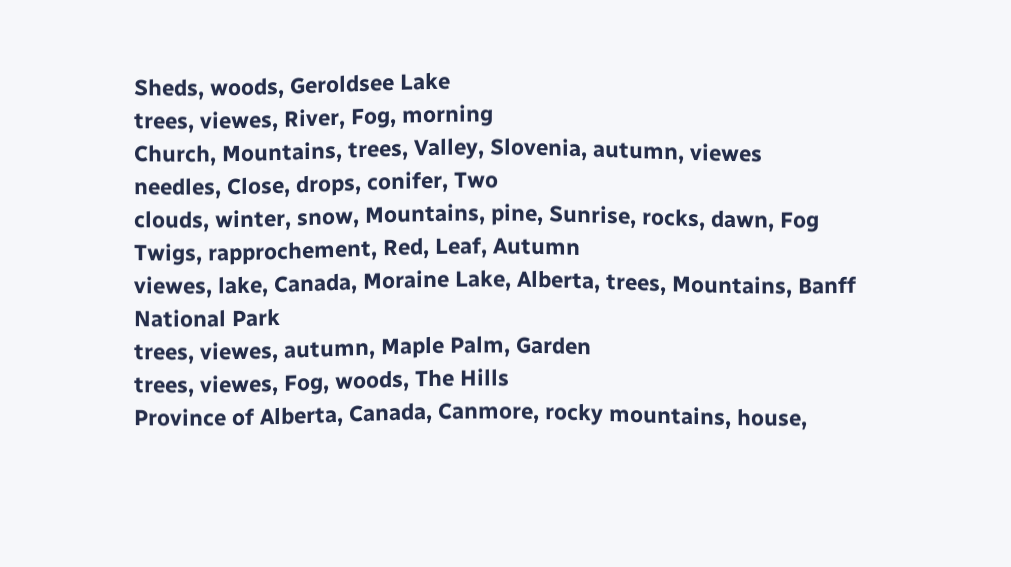Sheds, woods, Geroldsee Lake
trees, viewes, River, Fog, morning
Church, Mountains, trees, Valley, Slovenia, autumn, viewes
needles, Close, drops, conifer, Two
clouds, winter, snow, Mountains, pine, Sunrise, rocks, dawn, Fog
Twigs, rapprochement, Red, Leaf, Autumn
viewes, lake, Canada, Moraine Lake, Alberta, trees, Mountains, Banff National Park
trees, viewes, autumn, Maple Palm, Garden
trees, viewes, Fog, woods, The Hills
Province of Alberta, Canada, Canmore, rocky mountains, house,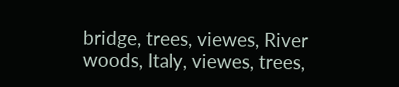bridge, trees, viewes, River
woods, Italy, viewes, trees,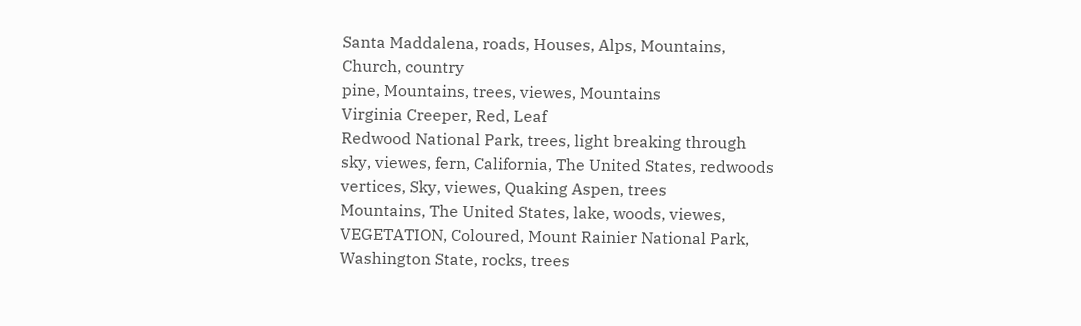Santa Maddalena, roads, Houses, Alps, Mountains, Church, country
pine, Mountains, trees, viewes, Mountains
Virginia Creeper, Red, Leaf
Redwood National Park, trees, light breaking through sky, viewes, fern, California, The United States, redwoods
vertices, Sky, viewes, Quaking Aspen, trees
Mountains, The United States, lake, woods, viewes, VEGETATION, Coloured, Mount Rainier National Park, Washington State, rocks, trees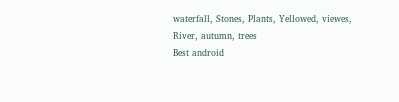waterfall, Stones, Plants, Yellowed, viewes, River, autumn, trees
Best android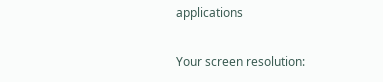applications

Your screen resolution: